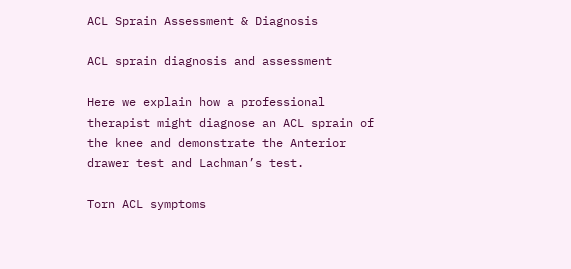ACL Sprain Assessment & Diagnosis

ACL sprain diagnosis and assessment

Here we explain how a professional therapist might diagnose an ACL sprain of the knee and demonstrate the Anterior drawer test and Lachman’s test.

Torn ACL symptoms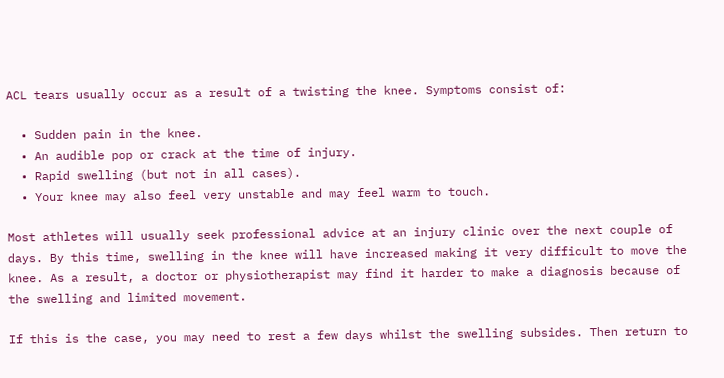ACL tears usually occur as a result of a twisting the knee. Symptoms consist of:

  • Sudden pain in the knee.
  • An audible pop or crack at the time of injury.
  • Rapid swelling (but not in all cases).
  • Your knee may also feel very unstable and may feel warm to touch.

Most athletes will usually seek professional advice at an injury clinic over the next couple of days. By this time, swelling in the knee will have increased making it very difficult to move the knee. As a result, a doctor or physiotherapist may find it harder to make a diagnosis because of the swelling and limited movement.

If this is the case, you may need to rest a few days whilst the swelling subsides. Then return to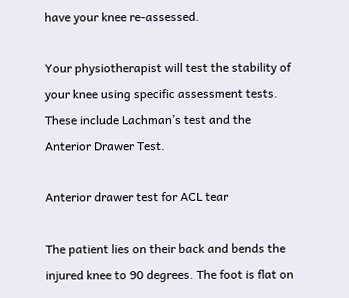have your knee re-assessed.

Your physiotherapist will test the stability of your knee using specific assessment tests. These include Lachman’s test and the Anterior Drawer Test.

Anterior drawer test for ACL tear

The patient lies on their back and bends the injured knee to 90 degrees. The foot is flat on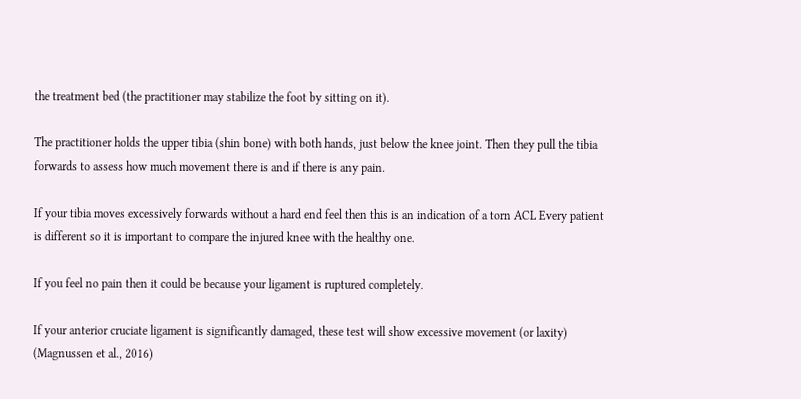the treatment bed (the practitioner may stabilize the foot by sitting on it).

The practitioner holds the upper tibia (shin bone) with both hands, just below the knee joint. Then they pull the tibia forwards to assess how much movement there is and if there is any pain.

If your tibia moves excessively forwards without a hard end feel then this is an indication of a torn ACL Every patient is different so it is important to compare the injured knee with the healthy one.

If you feel no pain then it could be because your ligament is ruptured completely.

If your anterior cruciate ligament is significantly damaged, these test will show excessive movement (or laxity) (Magnussen et al., 2016)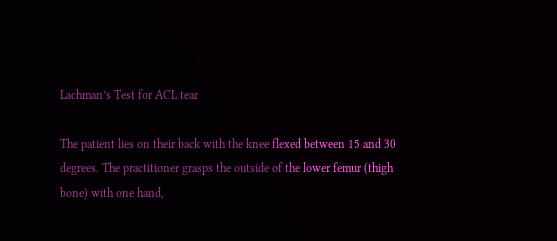Lachman’s Test for ACL tear

The patient lies on their back with the knee flexed between 15 and 30 degrees. The practitioner grasps the outside of the lower femur (thigh bone) with one hand,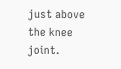just above the knee joint.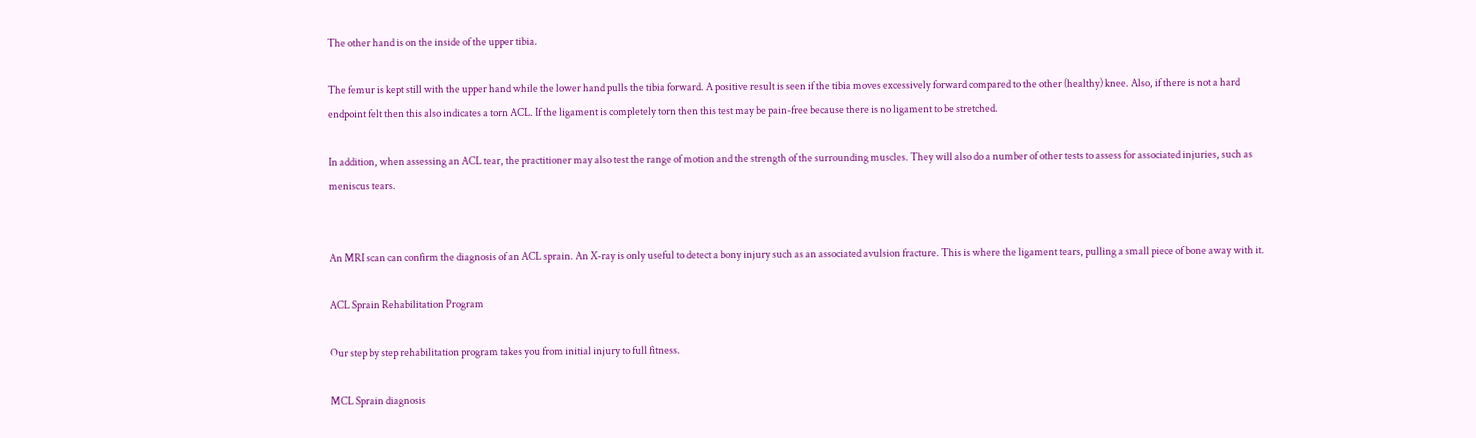The other hand is on the inside of the upper tibia.

The femur is kept still with the upper hand while the lower hand pulls the tibia forward. A positive result is seen if the tibia moves excessively forward compared to the other (healthy) knee. Also, if there is not a hard endpoint felt then this also indicates a torn ACL. If the ligament is completely torn then this test may be pain-free because there is no ligament to be stretched.

In addition, when assessing an ACL tear, the practitioner may also test the range of motion and the strength of the surrounding muscles. They will also do a number of other tests to assess for associated injuries, such as meniscus tears.


An MRI scan can confirm the diagnosis of an ACL sprain. An X-ray is only useful to detect a bony injury such as an associated avulsion fracture. This is where the ligament tears, pulling a small piece of bone away with it.

ACL Sprain Rehabilitation Program

Our step by step rehabilitation program takes you from initial injury to full fitness.

MCL Sprain diagnosis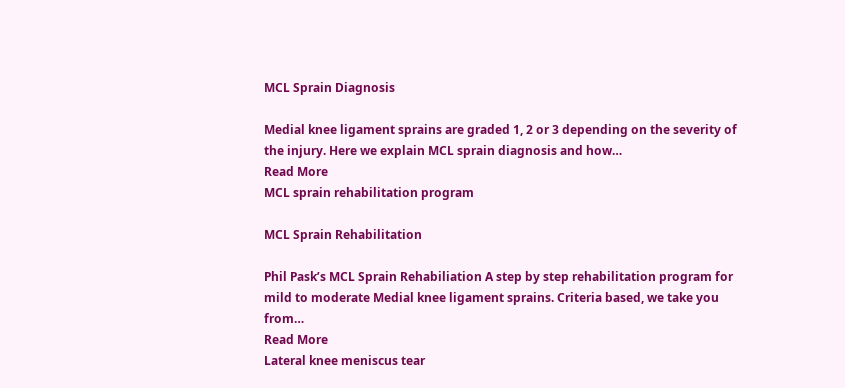MCL Sprain Diagnosis

Medial knee ligament sprains are graded 1, 2 or 3 depending on the severity of the injury. Here we explain MCL sprain diagnosis and how…
Read More
MCL sprain rehabilitation program

MCL Sprain Rehabilitation

Phil Pask’s MCL Sprain Rehabiliation A step by step rehabilitation program for mild to moderate Medial knee ligament sprains. Criteria based, we take you from…
Read More
Lateral knee meniscus tear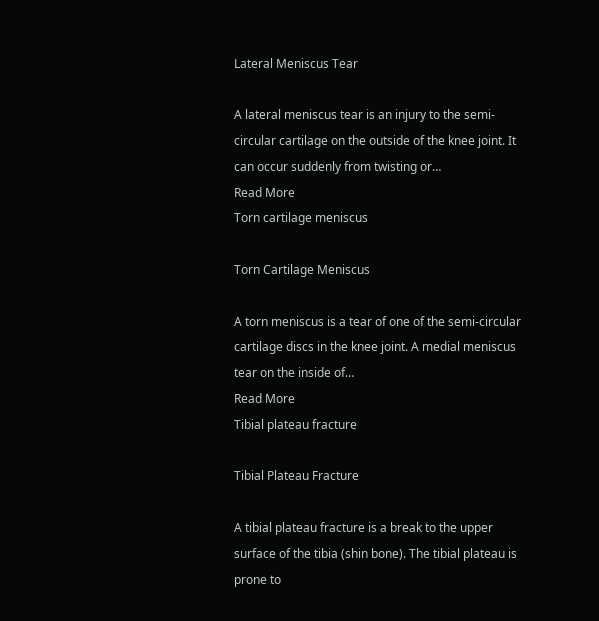Lateral Meniscus Tear

A lateral meniscus tear is an injury to the semi-circular cartilage on the outside of the knee joint. It can occur suddenly from twisting or…
Read More
Torn cartilage meniscus

Torn Cartilage Meniscus

A torn meniscus is a tear of one of the semi-circular cartilage discs in the knee joint. A medial meniscus tear on the inside of…
Read More
Tibial plateau fracture

Tibial Plateau Fracture

A tibial plateau fracture is a break to the upper surface of the tibia (shin bone). The tibial plateau is prone to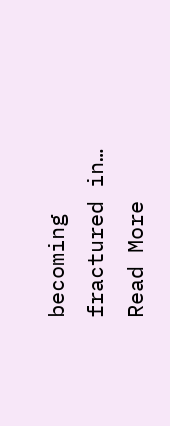becoming fractured in…
Read More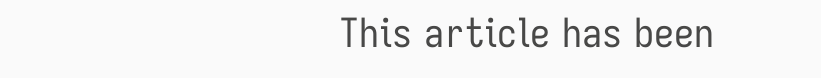This article has been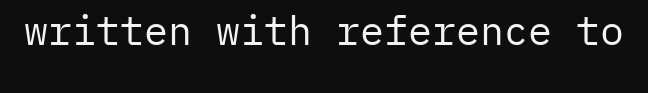written with reference to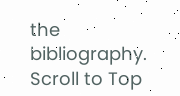the bibliography.
Scroll to Top